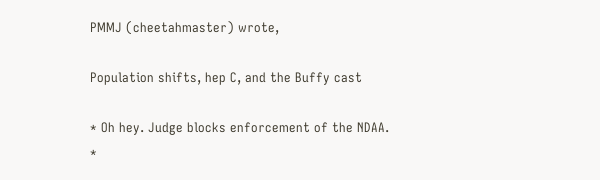PMMJ (cheetahmaster) wrote,

Population shifts, hep C, and the Buffy cast

* Oh hey. Judge blocks enforcement of the NDAA.
*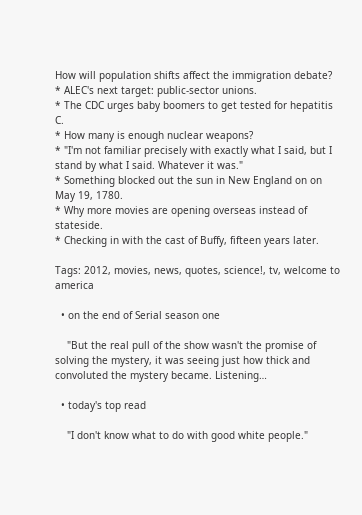How will population shifts affect the immigration debate?
* ALEC's next target: public-sector unions.
* The CDC urges baby boomers to get tested for hepatitis C.
* How many is enough nuclear weapons?
* "I'm not familiar precisely with exactly what I said, but I stand by what I said. Whatever it was."
* Something blocked out the sun in New England on on May 19, 1780.
* Why more movies are opening overseas instead of stateside.
* Checking in with the cast of Buffy, fifteen years later.

Tags: 2012, movies, news, quotes, science!, tv, welcome to america

  • on the end of Serial season one

    "But the real pull of the show wasn't the promise of solving the mystery, it was seeing just how thick and convoluted the mystery became. Listening…

  • today's top read

    "I don't know what to do with good white people."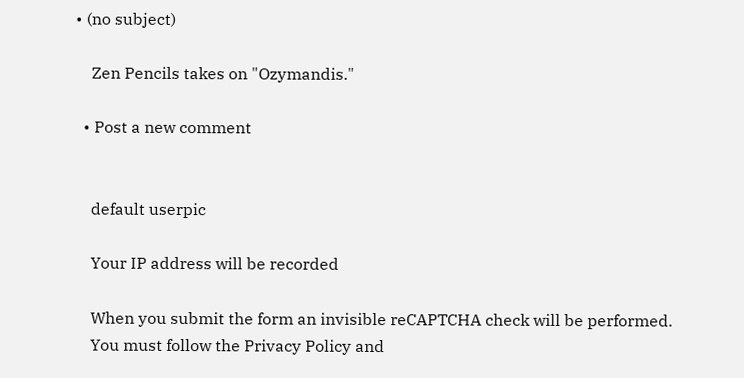• (no subject)

    Zen Pencils takes on "Ozymandis."

  • Post a new comment


    default userpic

    Your IP address will be recorded

    When you submit the form an invisible reCAPTCHA check will be performed.
    You must follow the Privacy Policy and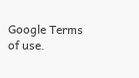Google Terms of use.